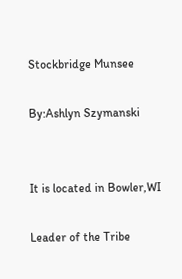Stockbridge Munsee

By:Ashlyn Szymanski


It is located in Bowler,WI

Leader of the Tribe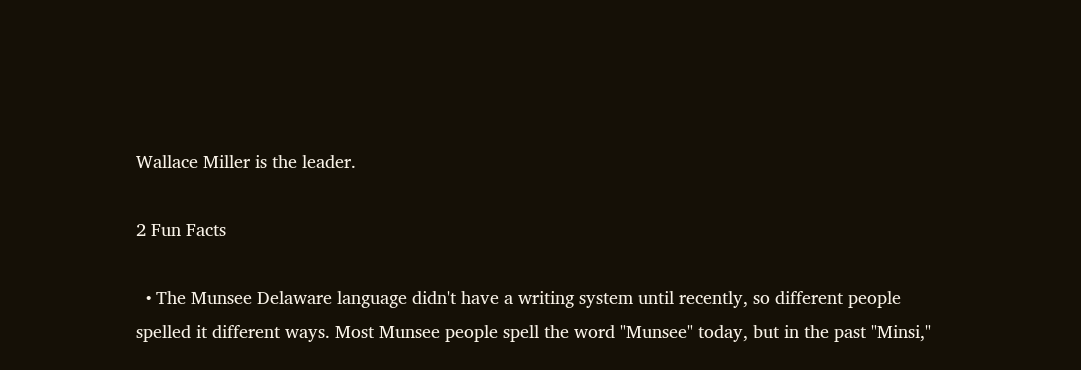Wallace Miller is the leader.

2 Fun Facts

  • The Munsee Delaware language didn't have a writing system until recently, so different people spelled it different ways. Most Munsee people spell the word "Munsee" today, but in the past "Minsi,"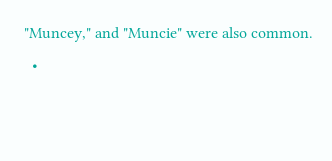"Muncey," and "Muncie" were also common.
  •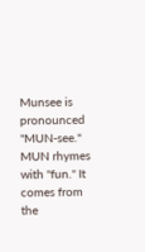Munsee is pronounced "MUN-see." MUN rhymes with "fun." It comes from the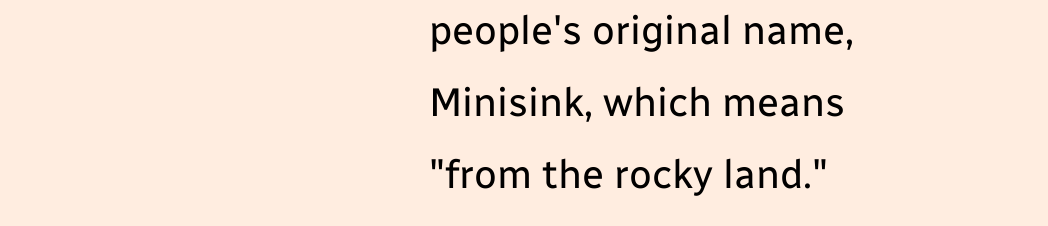people's original name, Minisink, which means "from the rocky land."